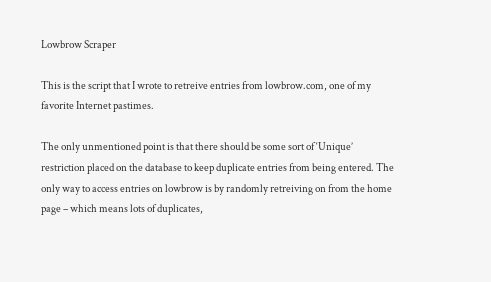Lowbrow Scraper

This is the script that I wrote to retreive entries from lowbrow.com, one of my favorite Internet pastimes.

The only unmentioned point is that there should be some sort of ‘Unique’ restriction placed on the database to keep duplicate entries from being entered. The only way to access entries on lowbrow is by randomly retreiving on from the home page – which means lots of duplicates,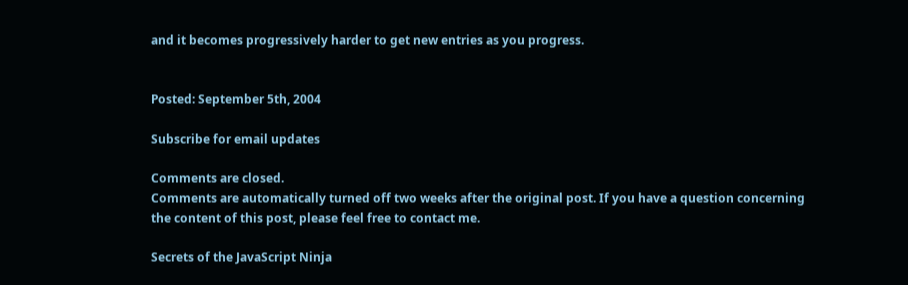and it becomes progressively harder to get new entries as you progress.


Posted: September 5th, 2004

Subscribe for email updates

Comments are closed.
Comments are automatically turned off two weeks after the original post. If you have a question concerning the content of this post, please feel free to contact me.

Secrets of the JavaScript Ninja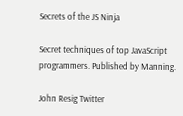Secrets of the JS Ninja

Secret techniques of top JavaScript programmers. Published by Manning.

John Resig Twitter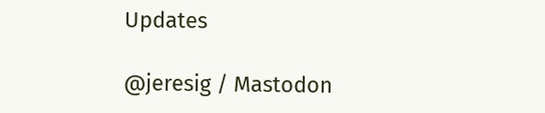Updates

@jeresig / Mastodon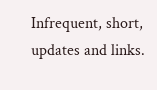Infrequent, short, updates and links.